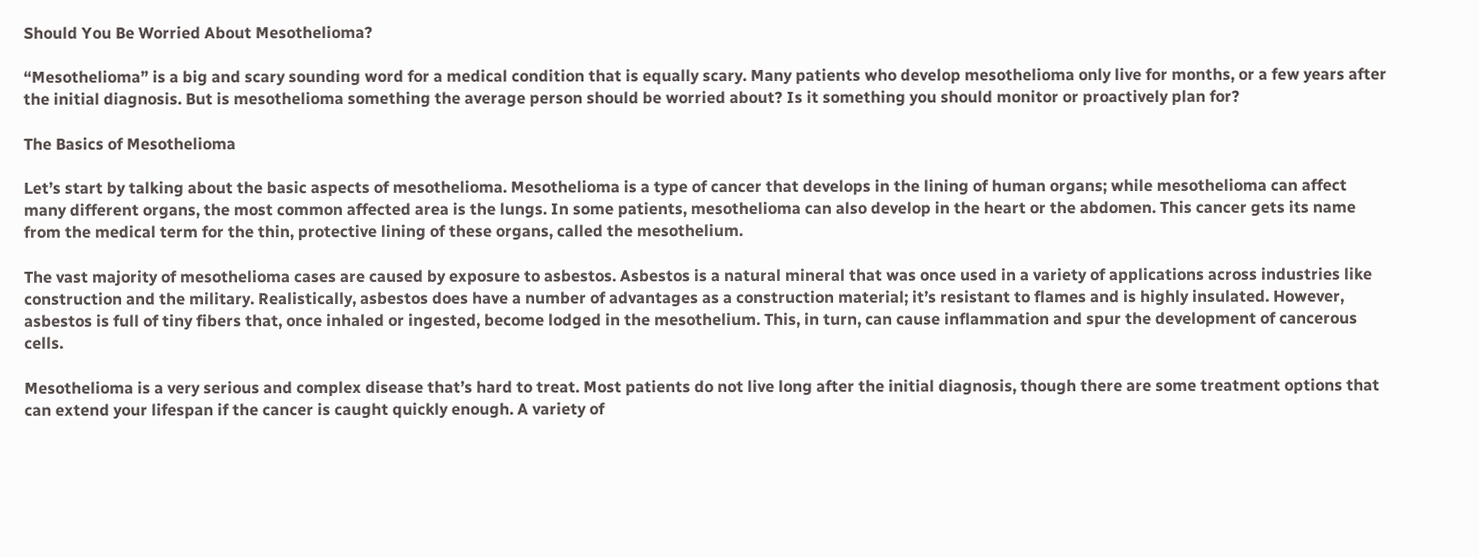Should You Be Worried About Mesothelioma?

“Mesothelioma” is a big and scary sounding word for a medical condition that is equally scary. Many patients who develop mesothelioma only live for months, or a few years after the initial diagnosis. But is mesothelioma something the average person should be worried about? Is it something you should monitor or proactively plan for?

The Basics of Mesothelioma

Let’s start by talking about the basic aspects of mesothelioma. Mesothelioma is a type of cancer that develops in the lining of human organs; while mesothelioma can affect many different organs, the most common affected area is the lungs. In some patients, mesothelioma can also develop in the heart or the abdomen. This cancer gets its name from the medical term for the thin, protective lining of these organs, called the mesothelium.

The vast majority of mesothelioma cases are caused by exposure to asbestos. Asbestos is a natural mineral that was once used in a variety of applications across industries like construction and the military. Realistically, asbestos does have a number of advantages as a construction material; it’s resistant to flames and is highly insulated. However, asbestos is full of tiny fibers that, once inhaled or ingested, become lodged in the mesothelium. This, in turn, can cause inflammation and spur the development of cancerous cells.

Mesothelioma is a very serious and complex disease that’s hard to treat. Most patients do not live long after the initial diagnosis, though there are some treatment options that can extend your lifespan if the cancer is caught quickly enough. A variety of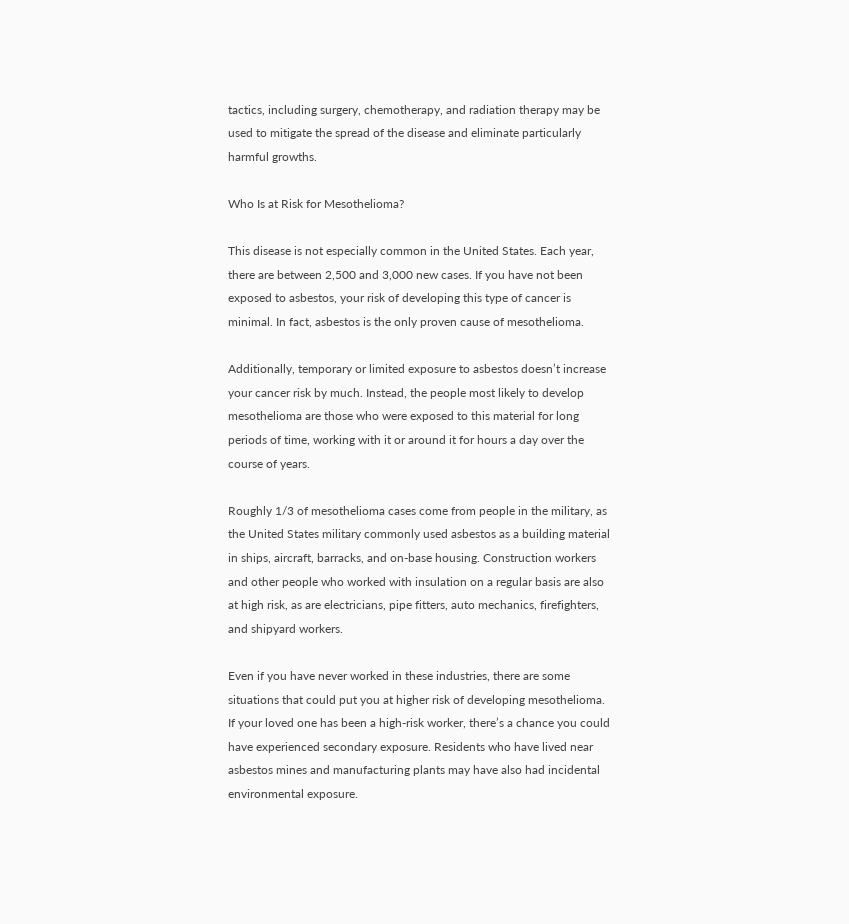tactics, including surgery, chemotherapy, and radiation therapy may be used to mitigate the spread of the disease and eliminate particularly harmful growths.

Who Is at Risk for Mesothelioma?

This disease is not especially common in the United States. Each year, there are between 2,500 and 3,000 new cases. If you have not been exposed to asbestos, your risk of developing this type of cancer is minimal. In fact, asbestos is the only proven cause of mesothelioma.

Additionally, temporary or limited exposure to asbestos doesn’t increase your cancer risk by much. Instead, the people most likely to develop mesothelioma are those who were exposed to this material for long periods of time, working with it or around it for hours a day over the course of years.

Roughly 1/3 of mesothelioma cases come from people in the military, as the United States military commonly used asbestos as a building material in ships, aircraft, barracks, and on-base housing. Construction workers and other people who worked with insulation on a regular basis are also at high risk, as are electricians, pipe fitters, auto mechanics, firefighters, and shipyard workers.

Even if you have never worked in these industries, there are some situations that could put you at higher risk of developing mesothelioma. If your loved one has been a high-risk worker, there’s a chance you could have experienced secondary exposure. Residents who have lived near asbestos mines and manufacturing plants may have also had incidental environmental exposure.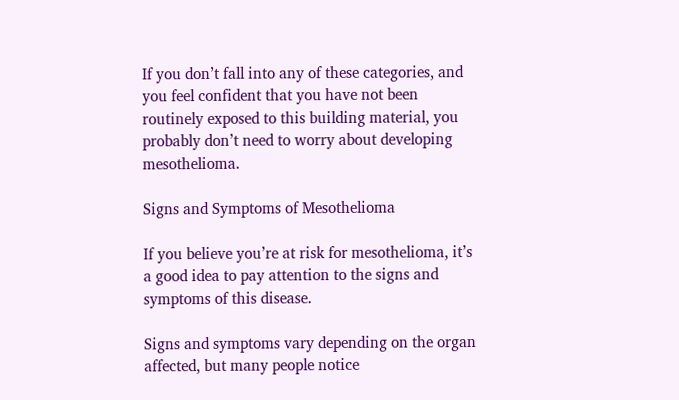If you don’t fall into any of these categories, and you feel confident that you have not been routinely exposed to this building material, you probably don’t need to worry about developing mesothelioma.

Signs and Symptoms of Mesothelioma

If you believe you’re at risk for mesothelioma, it’s a good idea to pay attention to the signs and symptoms of this disease.

Signs and symptoms vary depending on the organ affected, but many people notice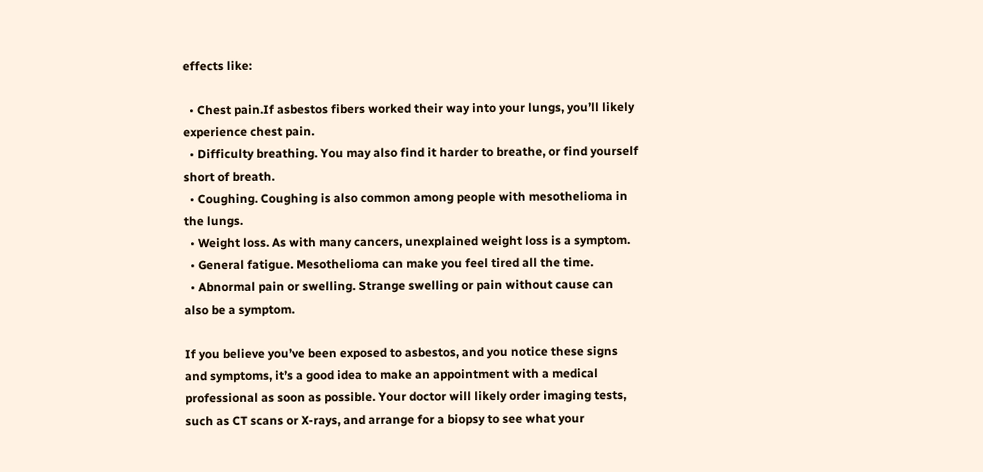effects like:

  • Chest pain.If asbestos fibers worked their way into your lungs, you’ll likely experience chest pain.
  • Difficulty breathing. You may also find it harder to breathe, or find yourself short of breath.
  • Coughing. Coughing is also common among people with mesothelioma in the lungs.
  • Weight loss. As with many cancers, unexplained weight loss is a symptom.
  • General fatigue. Mesothelioma can make you feel tired all the time.
  • Abnormal pain or swelling. Strange swelling or pain without cause can also be a symptom.

If you believe you’ve been exposed to asbestos, and you notice these signs and symptoms, it’s a good idea to make an appointment with a medical professional as soon as possible. Your doctor will likely order imaging tests, such as CT scans or X-rays, and arrange for a biopsy to see what your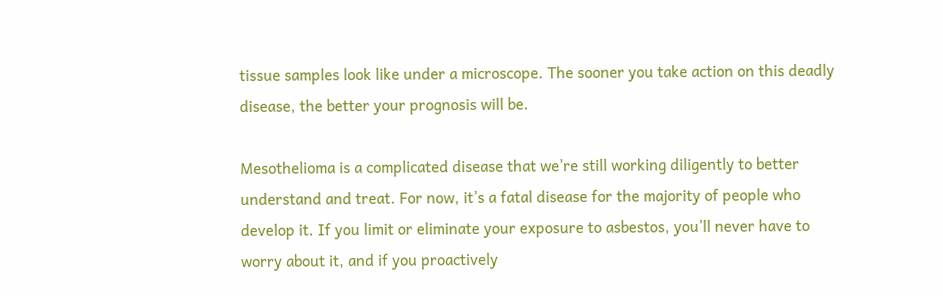tissue samples look like under a microscope. The sooner you take action on this deadly disease, the better your prognosis will be.

Mesothelioma is a complicated disease that we’re still working diligently to better understand and treat. For now, it’s a fatal disease for the majority of people who develop it. If you limit or eliminate your exposure to asbestos, you’ll never have to worry about it, and if you proactively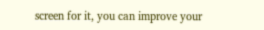screen for it, you can improve your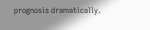prognosis dramatically.